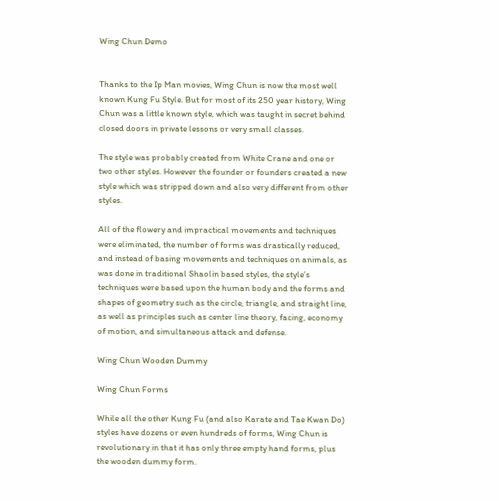Wing Chun Demo


Thanks to the Ip Man movies, Wing Chun is now the most well known Kung Fu Style. But for most of its 250 year history, Wing Chun was a little known style, which was taught in secret behind closed doors in private lessons or very small classes.

The style was probably created from White Crane and one or two other styles. However the founder or founders created a new style which was stripped down and also very different from other styles.

All of the flowery and impractical movements and techniques were eliminated, the number of forms was drastically reduced, and instead of basing movements and techniques on animals, as was done in traditional Shaolin based styles, the style’s techniques were based upon the human body and the forms and shapes of geometry such as the circle, triangle, and straight line, as well as principles such as center line theory, facing, economy of motion, and simultaneous attack and defense.

Wing Chun Wooden Dummy

Wing Chun Forms

While all the other Kung Fu (and also Karate and Tae Kwan Do) styles have dozens or even hundreds of forms, Wing Chun is revolutionary in that it has only three empty hand forms, plus the wooden dummy form.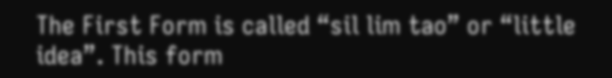The First Form is called “sil lim tao” or “little idea”. This form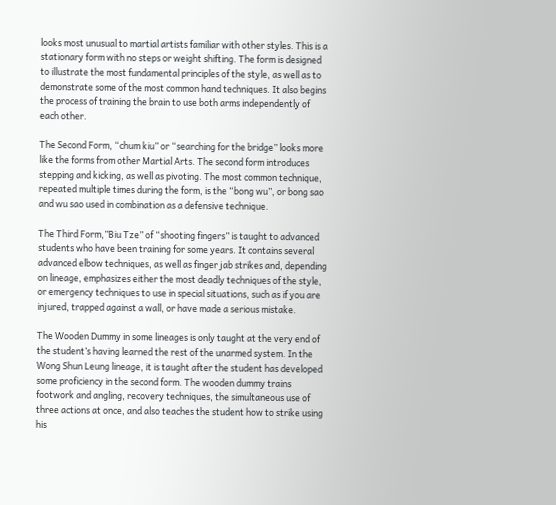looks most unusual to martial artists familiar with other styles. This is a stationary form with no steps or weight shifting. The form is designed to illustrate the most fundamental principles of the style, as well as to demonstrate some of the most common hand techniques. It also begins the process of training the brain to use both arms independently of each other.

The Second Form, “chum kiu” or “searching for the bridge” looks more like the forms from other Martial Arts. The second form introduces stepping and kicking, as well as pivoting. The most common technique, repeated multiple times during the form, is the “bong wu”, or bong sao and wu sao used in combination as a defensive technique.

The Third Form,”Biu Tze” of “shooting fingers” is taught to advanced students who have been training for some years. It contains several advanced elbow techniques, as well as finger jab strikes and, depending on lineage, emphasizes either the most deadly techniques of the style, or emergency techniques to use in special situations, such as if you are injured, trapped against a wall, or have made a serious mistake.

The Wooden Dummy in some lineages is only taught at the very end of the student’s having learned the rest of the unarmed system. In the Wong Shun Leung lineage, it is taught after the student has developed some proficiency in the second form. The wooden dummy trains footwork and angling, recovery techniques, the simultaneous use of three actions at once, and also teaches the student how to strike using his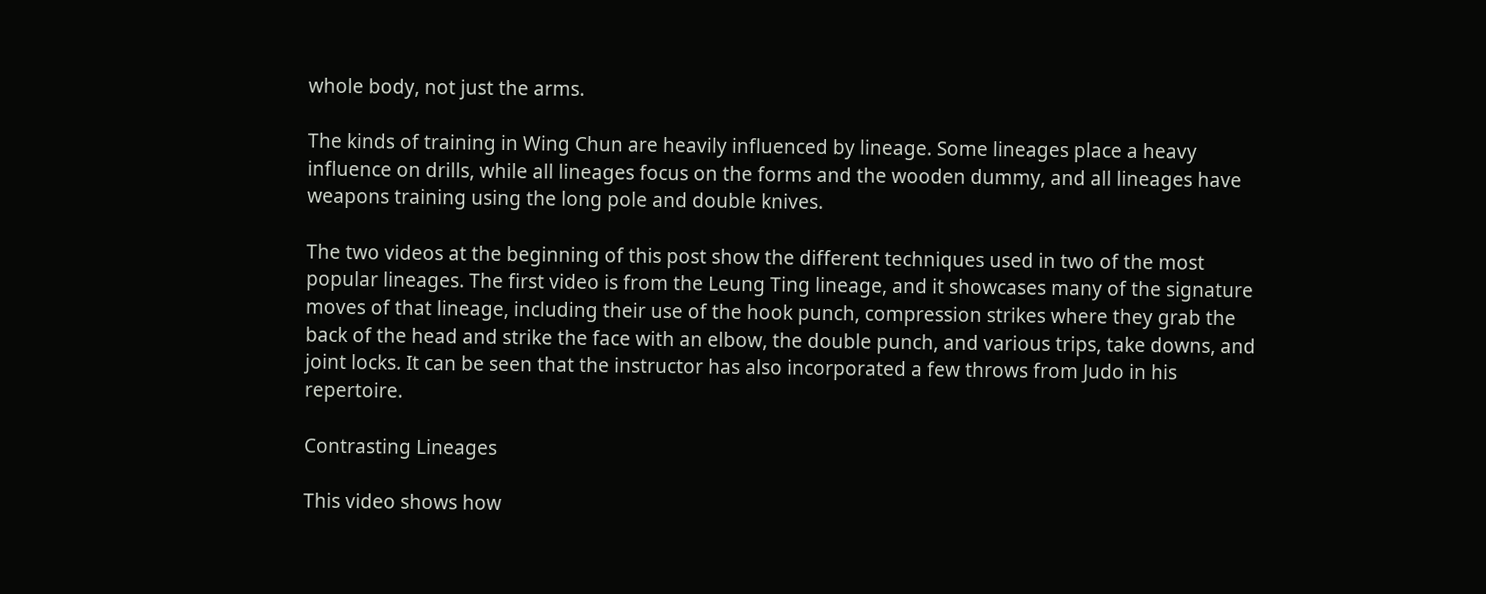whole body, not just the arms.

The kinds of training in Wing Chun are heavily influenced by lineage. Some lineages place a heavy influence on drills, while all lineages focus on the forms and the wooden dummy, and all lineages have weapons training using the long pole and double knives.

The two videos at the beginning of this post show the different techniques used in two of the most popular lineages. The first video is from the Leung Ting lineage, and it showcases many of the signature moves of that lineage, including their use of the hook punch, compression strikes where they grab the back of the head and strike the face with an elbow, the double punch, and various trips, take downs, and joint locks. It can be seen that the instructor has also incorporated a few throws from Judo in his repertoire.

Contrasting Lineages

This video shows how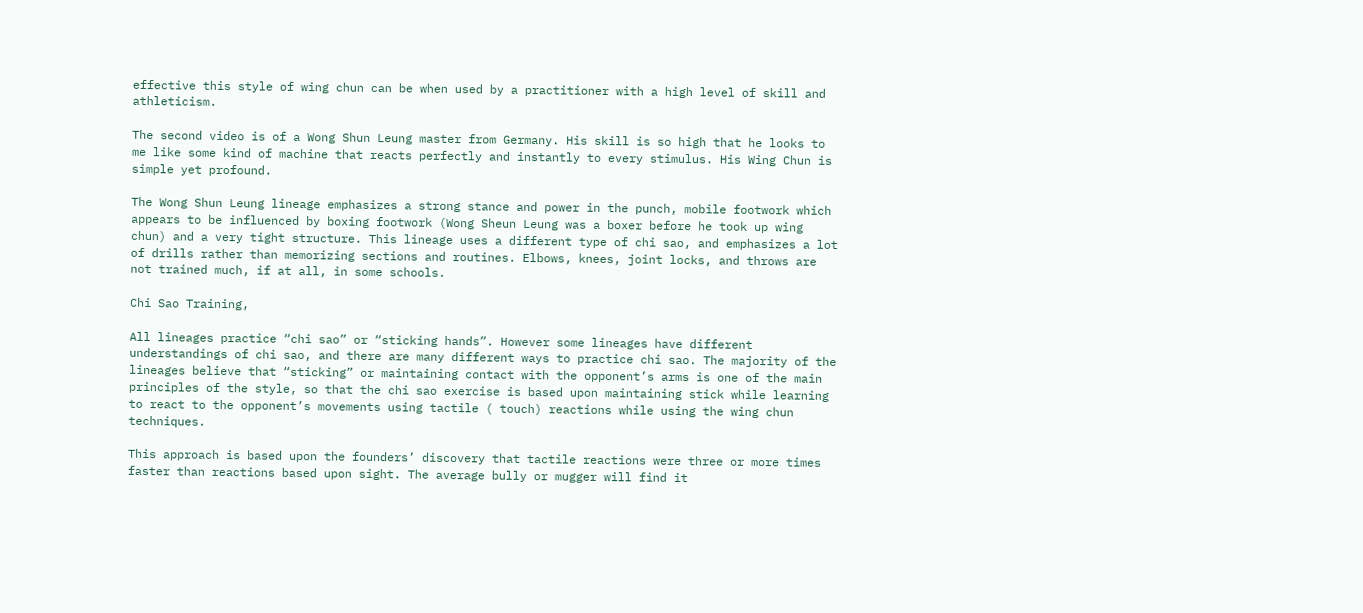effective this style of wing chun can be when used by a practitioner with a high level of skill and athleticism.

The second video is of a Wong Shun Leung master from Germany. His skill is so high that he looks to me like some kind of machine that reacts perfectly and instantly to every stimulus. His Wing Chun is simple yet profound.

The Wong Shun Leung lineage emphasizes a strong stance and power in the punch, mobile footwork which appears to be influenced by boxing footwork (Wong Sheun Leung was a boxer before he took up wing chun) and a very tight structure. This lineage uses a different type of chi sao, and emphasizes a lot of drills rather than memorizing sections and routines. Elbows, knees, joint locks, and throws are not trained much, if at all, in some schools.

Chi Sao Training,

All lineages practice “chi sao” or “sticking hands”. However some lineages have different understandings of chi sao, and there are many different ways to practice chi sao. The majority of the lineages believe that “sticking” or maintaining contact with the opponent’s arms is one of the main principles of the style, so that the chi sao exercise is based upon maintaining stick while learning to react to the opponent’s movements using tactile ( touch) reactions while using the wing chun techniques.

This approach is based upon the founders’ discovery that tactile reactions were three or more times faster than reactions based upon sight. The average bully or mugger will find it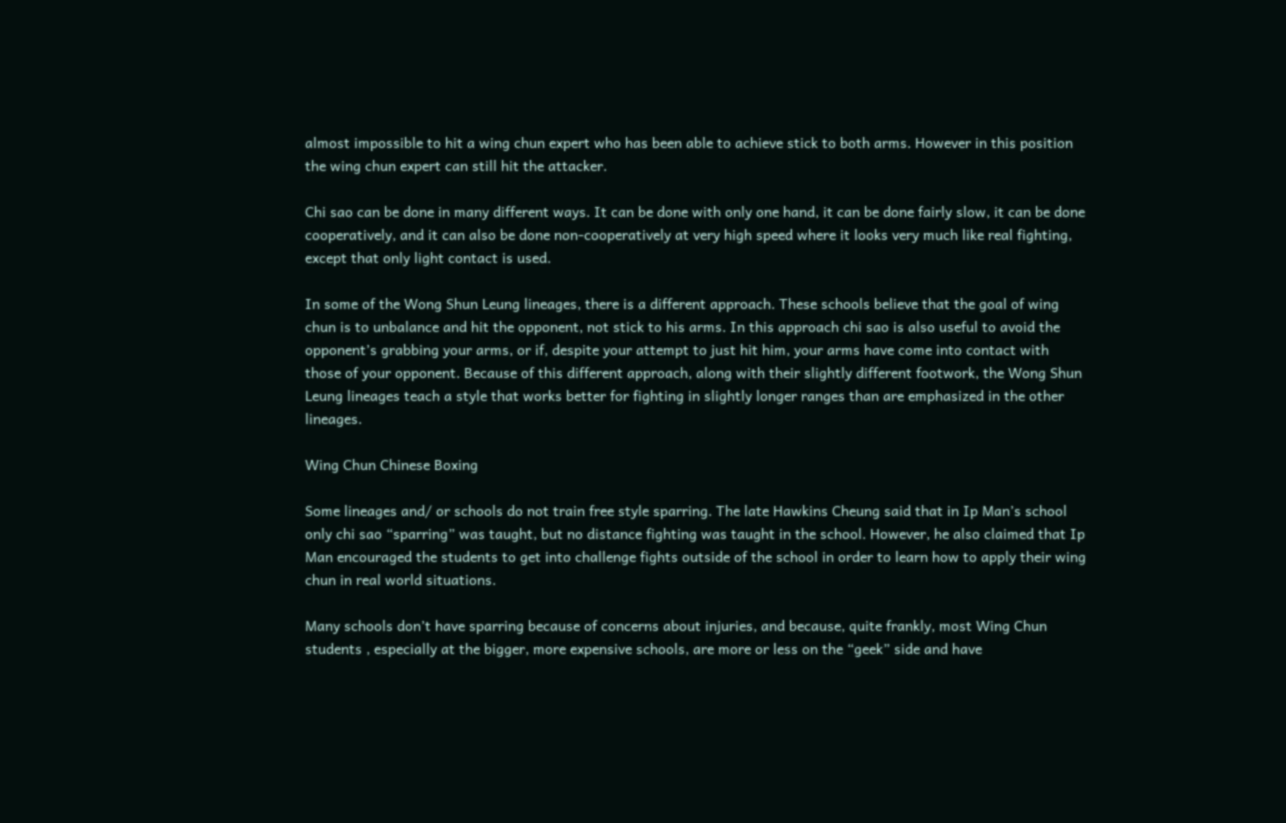almost impossible to hit a wing chun expert who has been able to achieve stick to both arms. However in this position the wing chun expert can still hit the attacker.

Chi sao can be done in many different ways. It can be done with only one hand, it can be done fairly slow, it can be done cooperatively, and it can also be done non-cooperatively at very high speed where it looks very much like real fighting, except that only light contact is used.

In some of the Wong Shun Leung lineages, there is a different approach. These schools believe that the goal of wing chun is to unbalance and hit the opponent, not stick to his arms. In this approach chi sao is also useful to avoid the opponent’s grabbing your arms, or if, despite your attempt to just hit him, your arms have come into contact with those of your opponent. Because of this different approach, along with their slightly different footwork, the Wong Shun Leung lineages teach a style that works better for fighting in slightly longer ranges than are emphasized in the other lineages.

Wing Chun Chinese Boxing

Some lineages and/ or schools do not train free style sparring. The late Hawkins Cheung said that in Ip Man’s school only chi sao “sparring” was taught, but no distance fighting was taught in the school. However, he also claimed that Ip Man encouraged the students to get into challenge fights outside of the school in order to learn how to apply their wing chun in real world situations.

Many schools don’t have sparring because of concerns about injuries, and because, quite frankly, most Wing Chun students , especially at the bigger, more expensive schools, are more or less on the “geek” side and have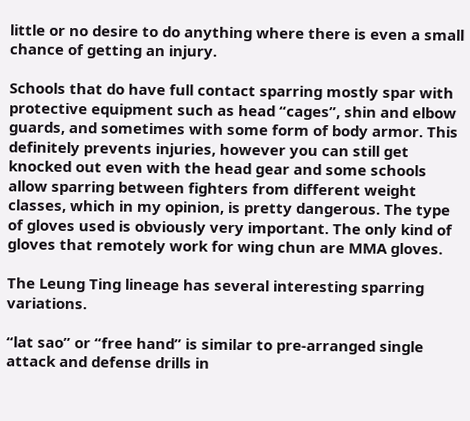little or no desire to do anything where there is even a small chance of getting an injury.

Schools that do have full contact sparring mostly spar with protective equipment such as head “cages”, shin and elbow guards, and sometimes with some form of body armor. This definitely prevents injuries, however you can still get knocked out even with the head gear and some schools allow sparring between fighters from different weight classes, which in my opinion, is pretty dangerous. The type of gloves used is obviously very important. The only kind of gloves that remotely work for wing chun are MMA gloves.

The Leung Ting lineage has several interesting sparring variations.

“lat sao” or “free hand” is similar to pre-arranged single attack and defense drills in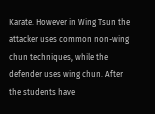Karate. However in Wing Tsun the attacker uses common non-wing chun techniques, while the defender uses wing chun. After the students have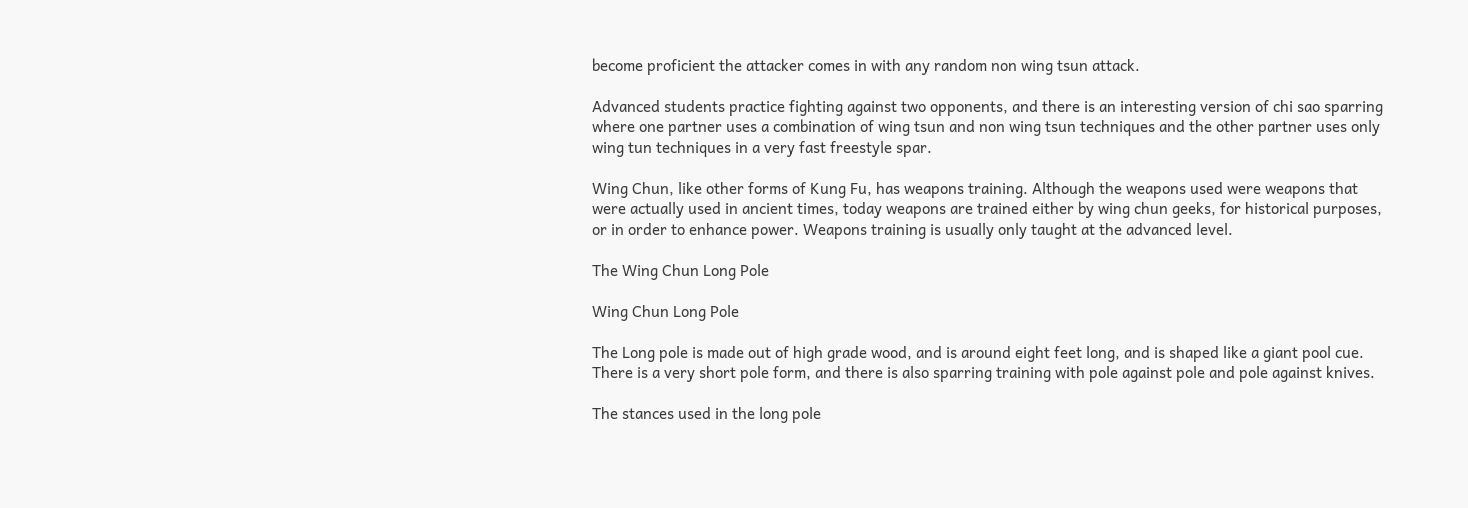become proficient the attacker comes in with any random non wing tsun attack.

Advanced students practice fighting against two opponents, and there is an interesting version of chi sao sparring where one partner uses a combination of wing tsun and non wing tsun techniques and the other partner uses only wing tun techniques in a very fast freestyle spar.

Wing Chun, like other forms of Kung Fu, has weapons training. Although the weapons used were weapons that were actually used in ancient times, today weapons are trained either by wing chun geeks, for historical purposes, or in order to enhance power. Weapons training is usually only taught at the advanced level.

The Wing Chun Long Pole

Wing Chun Long Pole

The Long pole is made out of high grade wood, and is around eight feet long, and is shaped like a giant pool cue. There is a very short pole form, and there is also sparring training with pole against pole and pole against knives.

The stances used in the long pole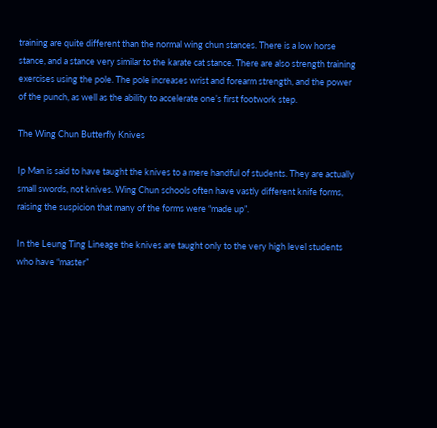training are quite different than the normal wing chun stances. There is a low horse stance, and a stance very similar to the karate cat stance. There are also strength training exercises using the pole. The pole increases wrist and forearm strength, and the power of the punch, as well as the ability to accelerate one’s first footwork step.

The Wing Chun Butterfly Knives

Ip Man is said to have taught the knives to a mere handful of students. They are actually small swords, not knives. Wing Chun schools often have vastly different knife forms, raising the suspicion that many of the forms were “made up”.

In the Leung Ting Lineage the knives are taught only to the very high level students who have “master”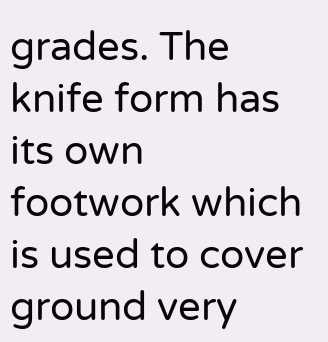grades. The knife form has its own footwork which is used to cover ground very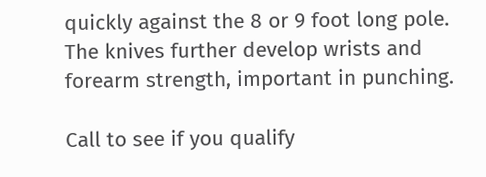quickly against the 8 or 9 foot long pole. The knives further develop wrists and forearm strength, important in punching.

Call to see if you qualify